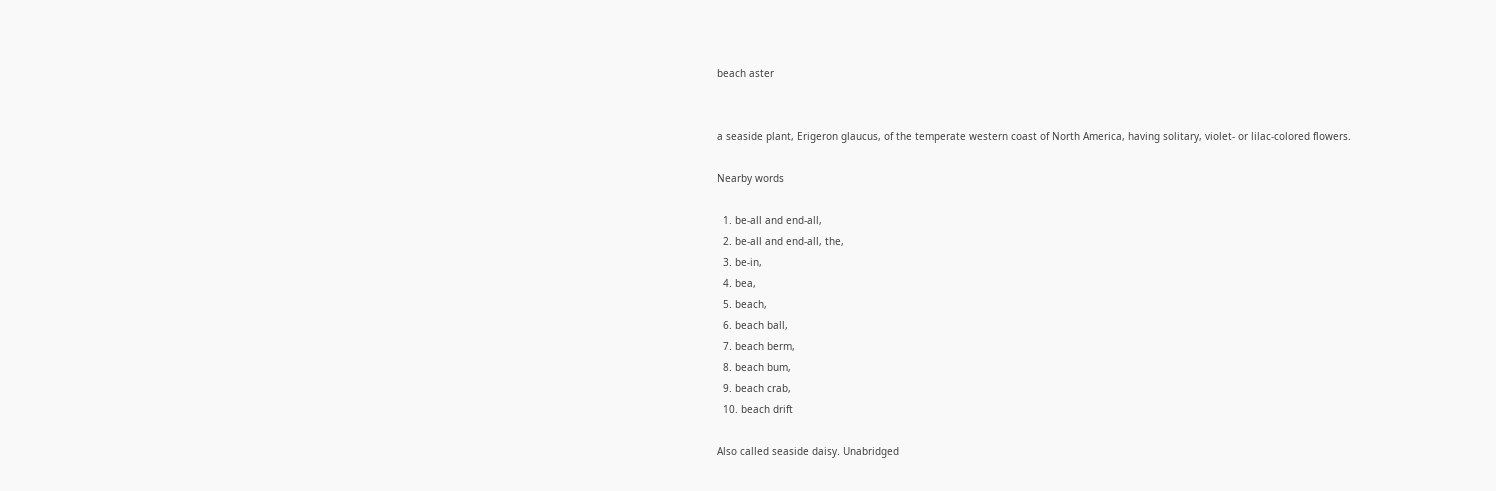beach aster


a seaside plant, Erigeron glaucus, of the temperate western coast of North America, having solitary, violet- or lilac-colored flowers.

Nearby words

  1. be-all and end-all,
  2. be-all and end-all, the,
  3. be-in,
  4. bea,
  5. beach,
  6. beach ball,
  7. beach berm,
  8. beach bum,
  9. beach crab,
  10. beach drift

Also called seaside daisy. Unabridged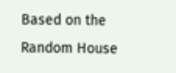Based on the Random House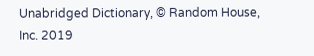Unabridged Dictionary, © Random House, Inc. 2019